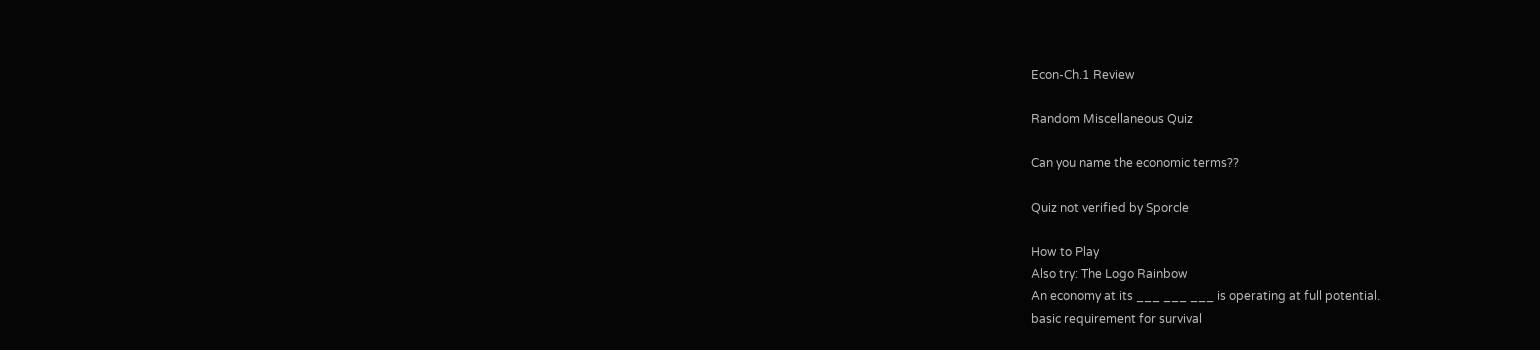Econ-Ch.1 Review

Random Miscellaneous Quiz

Can you name the economic terms??

Quiz not verified by Sporcle

How to Play
Also try: The Logo Rainbow
An economy at its ___ ___ ___ is operating at full potential.
basic requirement for survival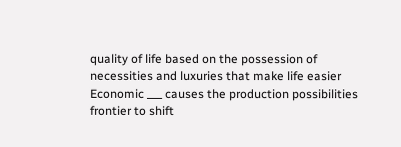quality of life based on the possession of necessities and luxuries that make life easier
Economic ___ causes the production possibilities frontier to shift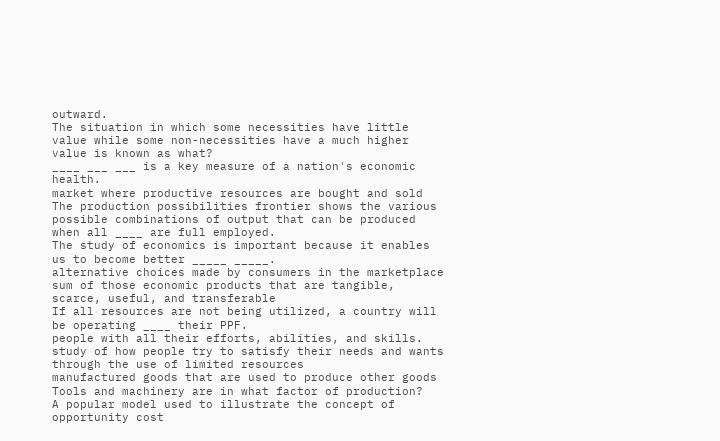outward.
The situation in which some necessities have little value while some non-necessities have a much higher value is known as what?
____ ___ ___ is a key measure of a nation's economic health.
market where productive resources are bought and sold
The production possibilities frontier shows the various possible combinations of output that can be produced when all ____ are full employed.
The study of economics is important because it enables us to become better _____ _____.
alternative choices made by consumers in the marketplace
sum of those economic products that are tangible, scarce, useful, and transferable
If all resources are not being utilized, a country will be operating ____ their PPF.
people with all their efforts, abilities, and skills.
study of how people try to satisfy their needs and wants through the use of limited resources
manufactured goods that are used to produce other goods
Tools and machinery are in what factor of production?
A popular model used to illustrate the concept of opportunity cost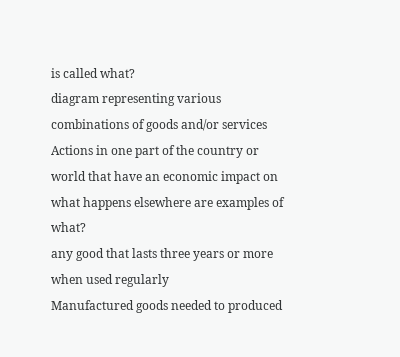is called what?
diagram representing various combinations of goods and/or services
Actions in one part of the country or world that have an economic impact on what happens elsewhere are examples of what?
any good that lasts three years or more when used regularly
Manufactured goods needed to produced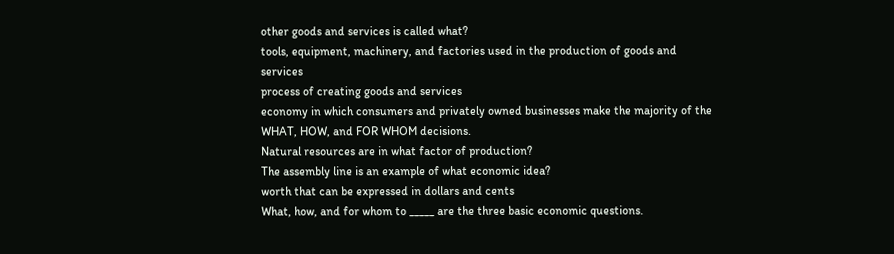other goods and services is called what?
tools, equipment, machinery, and factories used in the production of goods and services
process of creating goods and services
economy in which consumers and privately owned businesses make the majority of the WHAT, HOW, and FOR WHOM decisions.
Natural resources are in what factor of production?
The assembly line is an example of what economic idea?
worth that can be expressed in dollars and cents
What, how, and for whom to _____ are the three basic economic questions.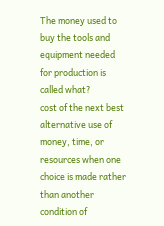The money used to buy the tools and equipment needed for production is called what?
cost of the next best alternative use of money, time, or resources when one choice is made rather than another
condition of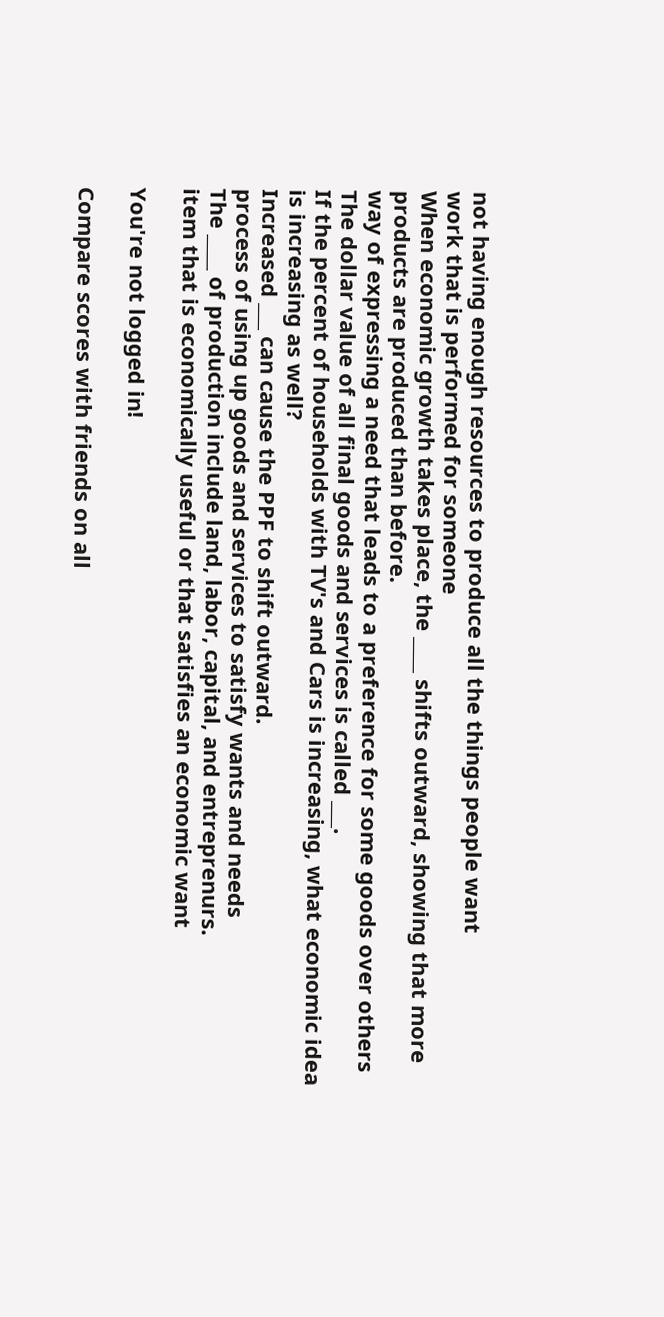not having enough resources to produce all the things people want
work that is performed for someone
When economic growth takes place, the ____ shifts outward, showing that more products are produced than before.
way of expressing a need that leads to a preference for some goods over others
The dollar value of all final goods and services is called ___.
If the percent of households with TV's and Cars is increasing, what economic idea is increasing as well?
Increased ___ can cause the PPF to shift outward.
process of using up goods and services to satisfy wants and needs
The ____ of production include land, labor, capital, and entreprenurs.
item that is economically useful or that satisfies an economic want

You're not logged in!

Compare scores with friends on all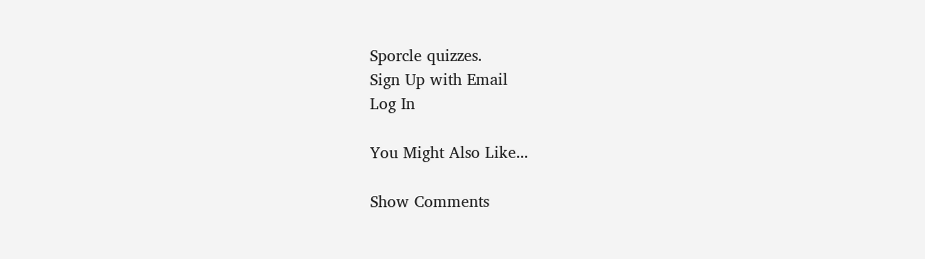Sporcle quizzes.
Sign Up with Email
Log In

You Might Also Like...

Show Comments